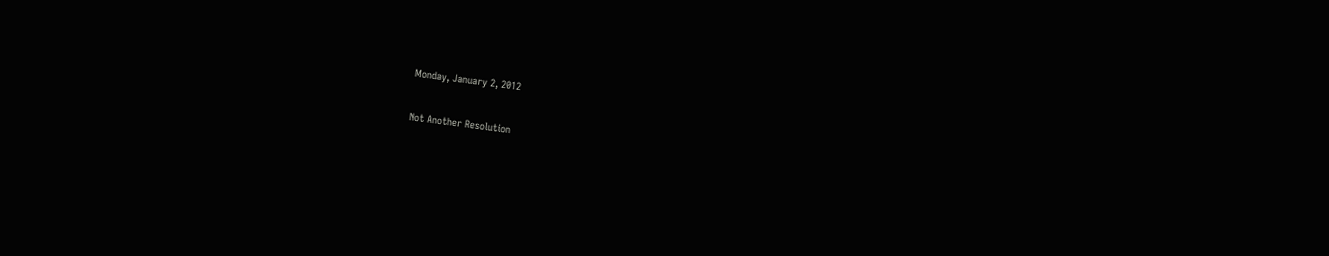Monday, January 2, 2012

Not Another Resolution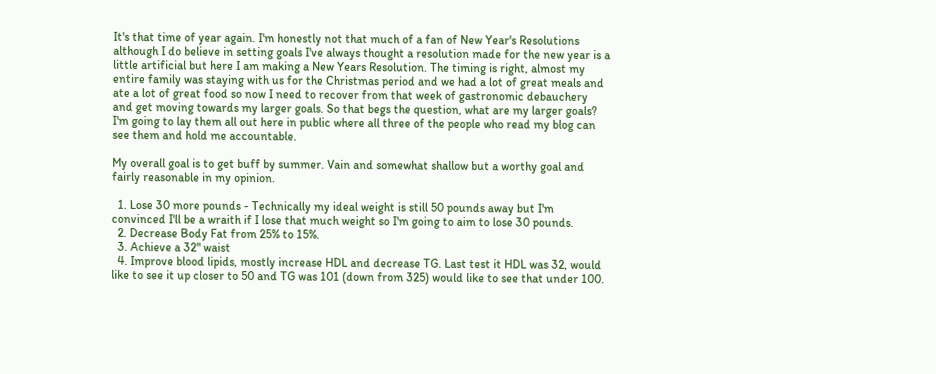It's that time of year again. I'm honestly not that much of a fan of New Year's Resolutions although I do believe in setting goals I've always thought a resolution made for the new year is a little artificial but here I am making a New Years Resolution. The timing is right, almost my entire family was staying with us for the Christmas period and we had a lot of great meals and ate a lot of great food so now I need to recover from that week of gastronomic debauchery and get moving towards my larger goals. So that begs the question, what are my larger goals? I'm going to lay them all out here in public where all three of the people who read my blog can see them and hold me accountable.

My overall goal is to get buff by summer. Vain and somewhat shallow but a worthy goal and fairly reasonable in my opinion.

  1. Lose 30 more pounds - Technically my ideal weight is still 50 pounds away but I'm convinced I'll be a wraith if I lose that much weight so I'm going to aim to lose 30 pounds.
  2. Decrease Body Fat from 25% to 15%.
  3. Achieve a 32" waist
  4. Improve blood lipids, mostly increase HDL and decrease TG. Last test it HDL was 32, would like to see it up closer to 50 and TG was 101 (down from 325) would like to see that under 100.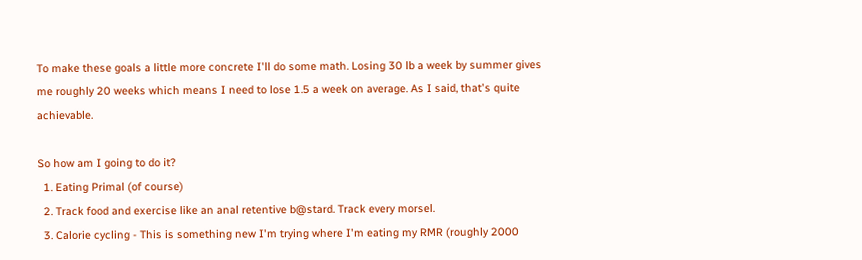To make these goals a little more concrete I'll do some math. Losing 30 lb a week by summer gives me roughly 20 weeks which means I need to lose 1.5 a week on average. As I said, that's quite achievable.

So how am I going to do it?
  1. Eating Primal (of course)
  2. Track food and exercise like an anal retentive b@stard. Track every morsel.
  3. Calorie cycling - This is something new I'm trying where I'm eating my RMR (roughly 2000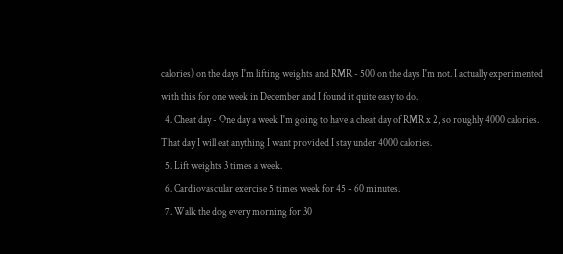calories) on the days I'm lifting weights and RMR - 500 on the days I'm not. I actually experimented with this for one week in December and I found it quite easy to do.
  4. Cheat day - One day a week I'm going to have a cheat day of RMR x 2, so roughly 4000 calories. That day I will eat anything I want provided I stay under 4000 calories.
  5. Lift weights 3 times a week.
  6. Cardiovascular exercise 5 times week for 45 - 60 minutes.
  7. Walk the dog every morning for 30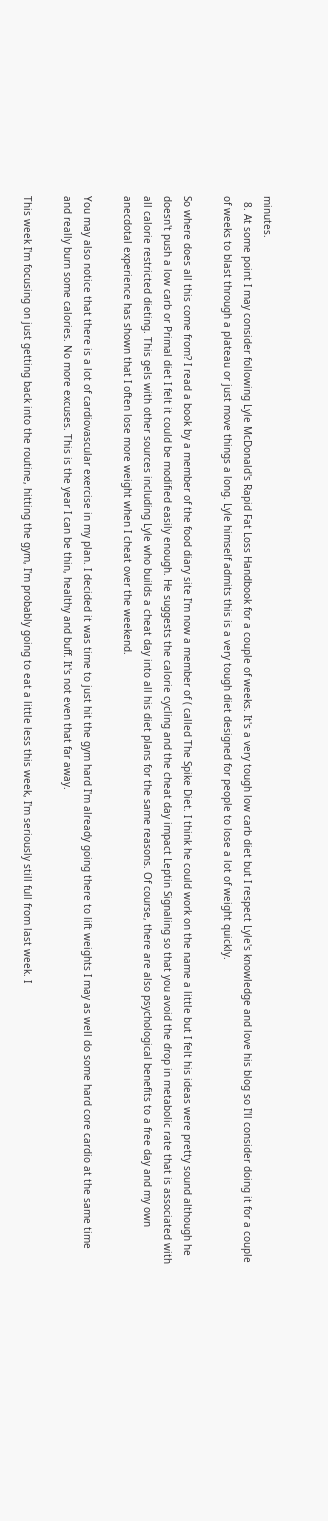minutes.
  8. At some point I may consider following Lyle McDonald's Rapid Fat Loss Handbook for a couple of weeks. It's a very tough low carb diet but I respect Lyle's knowledge and love his blog so I'll consider doing it for a couple of weeks to blast through a plateau or just move things a long. Lyle himself admits this is a very tough diet designed for people to lose a lot of weight quickly.

So where does all this come from? I read a book by a member of the food diary site I'm now a member of ( called The Spike Diet. I think he could work on the name a little but I felt his ideas were pretty sound although he doesn't push a low carb or Primal diet I felt it could be modified easily enough. He suggests the calorie cycling and the cheat day impact Leptin Signaling so that you avoid the drop in metabolic rate that is associated with all calorie restricted dieting. This gels with other sources including Lyle who builds a cheat day into all his diet plans for the same reasons. Of course, there are also psychological benefits to a free day and my own anecdotal experience has shown that I often lose more weight when I cheat over the weekend.

You may also notice that there is a lot of cardiovascular exercise in my plan. I decided it was time to just hit the gym hard I'm already going there to lift weights I may as well do some hard core cardio at the same time and really burn some calories. No more excuses. This is the year I can be thin, healthy and buff. It's not even that far away.

This week I'm focusing on just getting back into the routine, hitting the gym, I'm probably going to eat a little less this week, I'm seriously still full from last week. I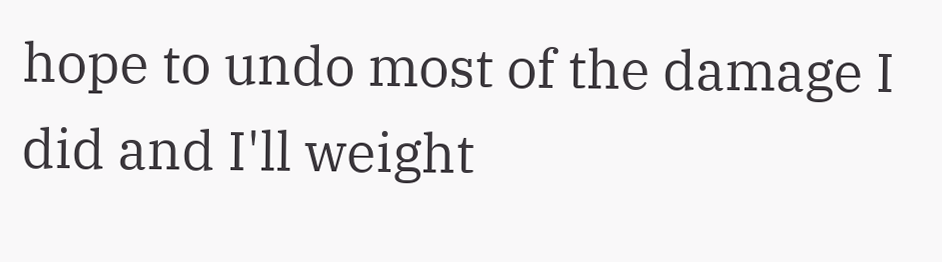hope to undo most of the damage I did and I'll weight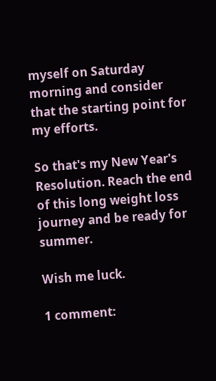myself on Saturday morning and consider that the starting point for my efforts.

So that's my New Year's Resolution. Reach the end of this long weight loss journey and be ready for summer.

Wish me luck.

1 comment: